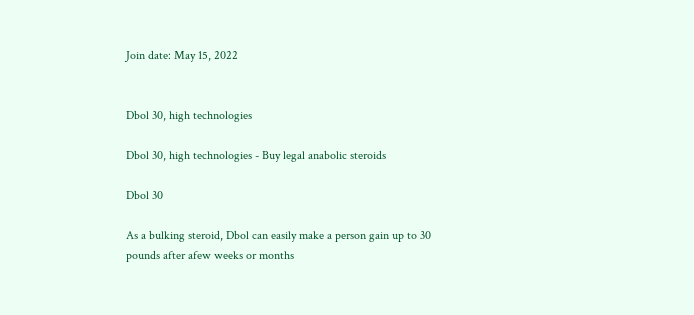Join date: May 15, 2022


Dbol 30, high technologies

Dbol 30, high technologies - Buy legal anabolic steroids

Dbol 30

As a bulking steroid, Dbol can easily make a person gain up to 30 pounds after afew weeks or months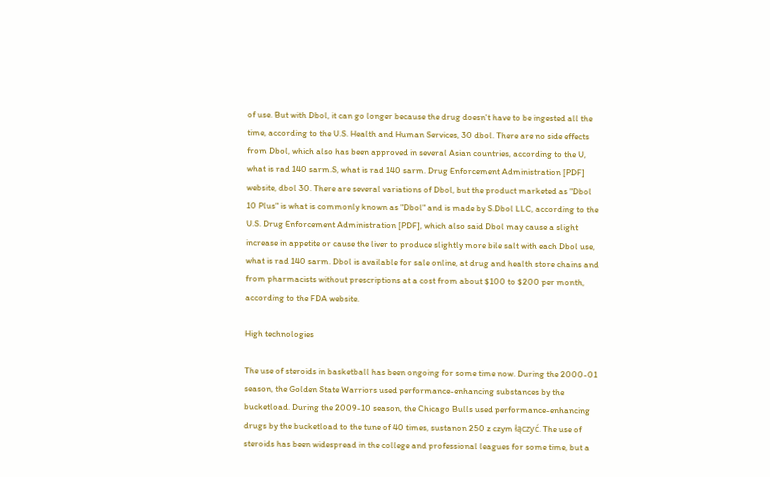of use. But with Dbol, it can go longer because the drug doesn't have to be ingested all the time, according to the U.S. Health and Human Services, 30 dbol. There are no side effects from Dbol, which also has been approved in several Asian countries, according to the U, what is rad 140 sarm.S, what is rad 140 sarm. Drug Enforcement Administration [PDF] website, dbol 30. There are several variations of Dbol, but the product marketed as "Dbol 10 Plus" is what is commonly known as "Dbol" and is made by S.Dbol LLC, according to the U.S. Drug Enforcement Administration [PDF], which also said Dbol may cause a slight increase in appetite or cause the liver to produce slightly more bile salt with each Dbol use, what is rad 140 sarm. Dbol is available for sale online, at drug and health store chains and from pharmacists without prescriptions at a cost from about $100 to $200 per month, according to the FDA website.

High technologies

The use of steroids in basketball has been ongoing for some time now. During the 2000-01 season, the Golden State Warriors used performance-enhancing substances by the bucketload. During the 2009-10 season, the Chicago Bulls used performance-enhancing drugs by the bucketload to the tune of 40 times, sustanon 250 z czym łączyć. The use of steroids has been widespread in the college and professional leagues for some time, but a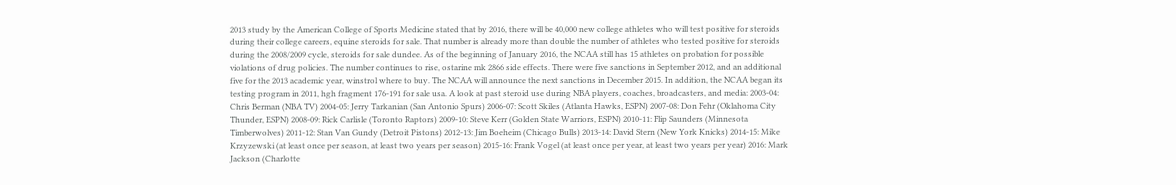2013 study by the American College of Sports Medicine stated that by 2016, there will be 40,000 new college athletes who will test positive for steroids during their college careers, equine steroids for sale. That number is already more than double the number of athletes who tested positive for steroids during the 2008/2009 cycle, steroids for sale dundee. As of the beginning of January 2016, the NCAA still has 15 athletes on probation for possible violations of drug policies. The number continues to rise, ostarine mk 2866 side effects. There were five sanctions in September 2012, and an additional five for the 2013 academic year, winstrol where to buy. The NCAA will announce the next sanctions in December 2015. In addition, the NCAA began its testing program in 2011, hgh fragment 176-191 for sale usa. A look at past steroid use during NBA players, coaches, broadcasters, and media: 2003-04: Chris Berman (NBA TV) 2004-05: Jerry Tarkanian (San Antonio Spurs) 2006-07: Scott Skiles (Atlanta Hawks, ESPN) 2007-08: Don Fehr (Oklahoma City Thunder, ESPN) 2008-09: Rick Carlisle (Toronto Raptors) 2009-10: Steve Kerr (Golden State Warriors, ESPN) 2010-11: Flip Saunders (Minnesota Timberwolves) 2011-12: Stan Van Gundy (Detroit Pistons) 2012-13: Jim Boeheim (Chicago Bulls) 2013-14: David Stern (New York Knicks) 2014-15: Mike Krzyzewski (at least once per season, at least two years per season) 2015-16: Frank Vogel (at least once per year, at least two years per year) 2016: Mark Jackson (Charlotte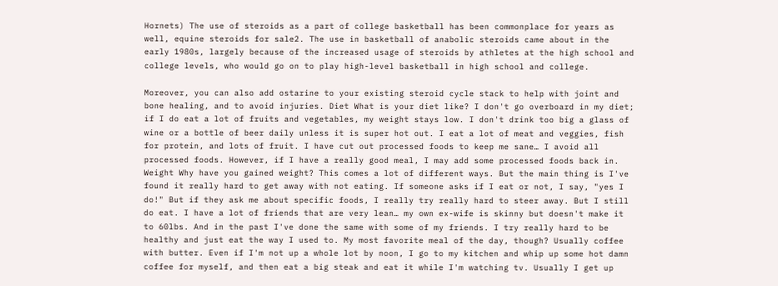Hornets) The use of steroids as a part of college basketball has been commonplace for years as well, equine steroids for sale2. The use in basketball of anabolic steroids came about in the early 1980s, largely because of the increased usage of steroids by athletes at the high school and college levels, who would go on to play high-level basketball in high school and college.

Moreover, you can also add ostarine to your existing steroid cycle stack to help with joint and bone healing, and to avoid injuries. Diet What is your diet like? I don't go overboard in my diet; if I do eat a lot of fruits and vegetables, my weight stays low. I don't drink too big a glass of wine or a bottle of beer daily unless it is super hot out. I eat a lot of meat and veggies, fish for protein, and lots of fruit. I have cut out processed foods to keep me sane… I avoid all processed foods. However, if I have a really good meal, I may add some processed foods back in. Weight Why have you gained weight? This comes a lot of different ways. But the main thing is I've found it really hard to get away with not eating. If someone asks if I eat or not, I say, "yes I do!" But if they ask me about specific foods, I really try really hard to steer away. But I still do eat. I have a lot of friends that are very lean… my own ex-wife is skinny but doesn't make it to 60lbs. And in the past I've done the same with some of my friends. I try really hard to be healthy and just eat the way I used to. My most favorite meal of the day, though? Usually coffee with butter. Even if I'm not up a whole lot by noon, I go to my kitchen and whip up some hot damn coffee for myself, and then eat a big steak and eat it while I'm watching tv. Usually I get up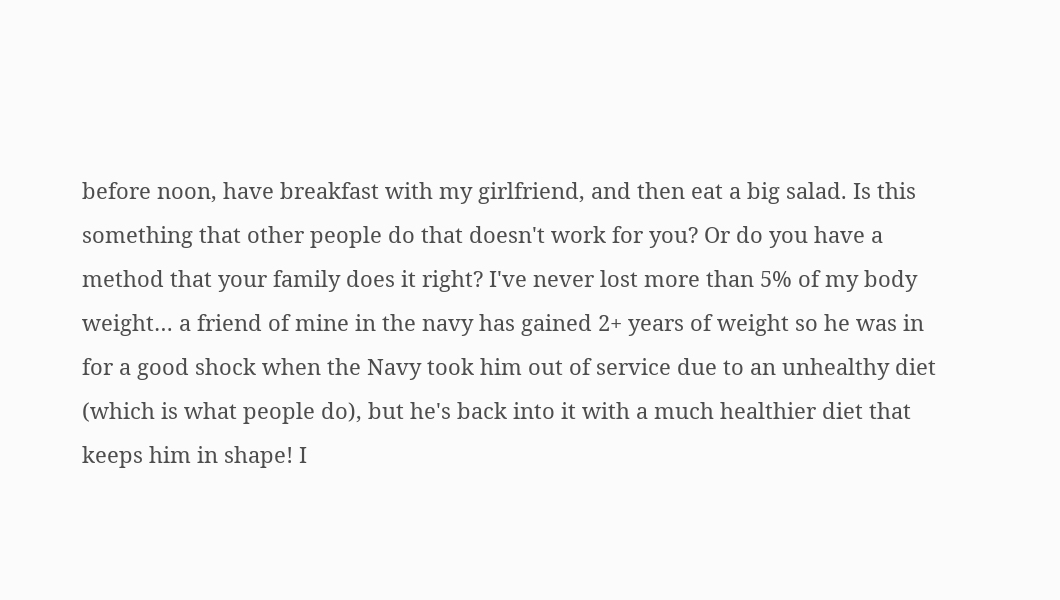before noon, have breakfast with my girlfriend, and then eat a big salad. Is this something that other people do that doesn't work for you? Or do you have a method that your family does it right? I've never lost more than 5% of my body weight… a friend of mine in the navy has gained 2+ years of weight so he was in for a good shock when the Navy took him out of service due to an unhealthy diet (which is what people do), but he's back into it with a much healthier diet that keeps him in shape! I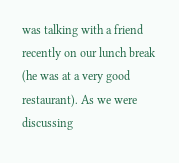was talking with a friend recently on our lunch break (he was at a very good restaurant). As we were discussing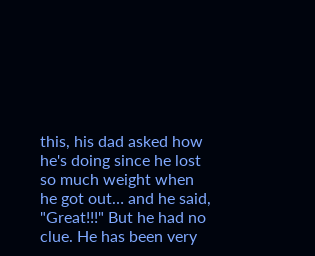this, his dad asked how he's doing since he lost so much weight when he got out… and he said, "Great!!!" But he had no clue. He has been very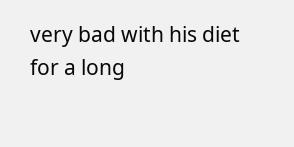very bad with his diet for a long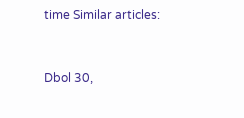time Similar articles:


Dbol 30,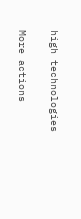high technologies

More actions